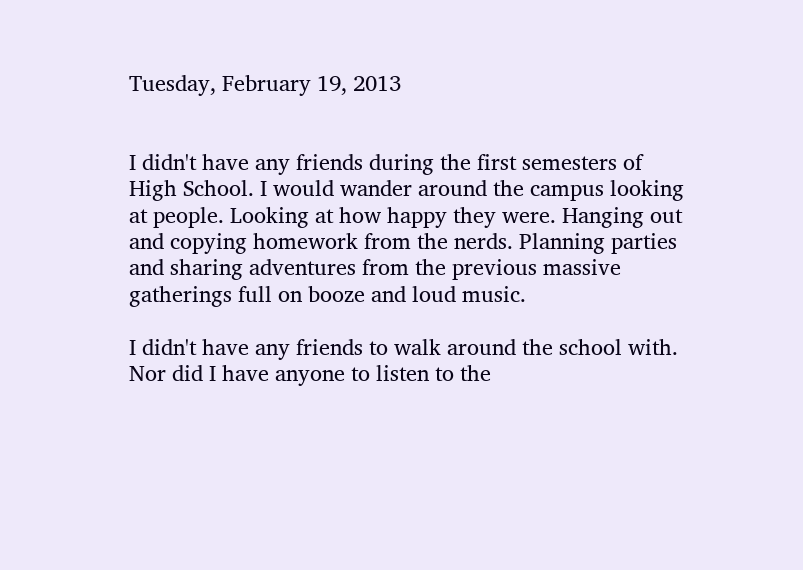Tuesday, February 19, 2013


I didn't have any friends during the first semesters of High School. I would wander around the campus looking at people. Looking at how happy they were. Hanging out and copying homework from the nerds. Planning parties and sharing adventures from the previous massive gatherings full on booze and loud music.

I didn't have any friends to walk around the school with. Nor did I have anyone to listen to the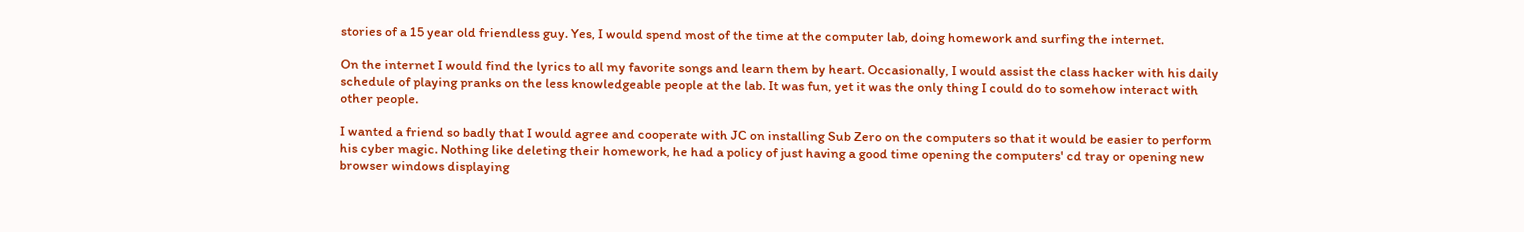stories of a 15 year old friendless guy. Yes, I would spend most of the time at the computer lab, doing homework and surfing the internet.

On the internet I would find the lyrics to all my favorite songs and learn them by heart. Occasionally, I would assist the class hacker with his daily schedule of playing pranks on the less knowledgeable people at the lab. It was fun, yet it was the only thing I could do to somehow interact with other people.

I wanted a friend so badly that I would agree and cooperate with JC on installing Sub Zero on the computers so that it would be easier to perform his cyber magic. Nothing like deleting their homework, he had a policy of just having a good time opening the computers' cd tray or opening new browser windows displaying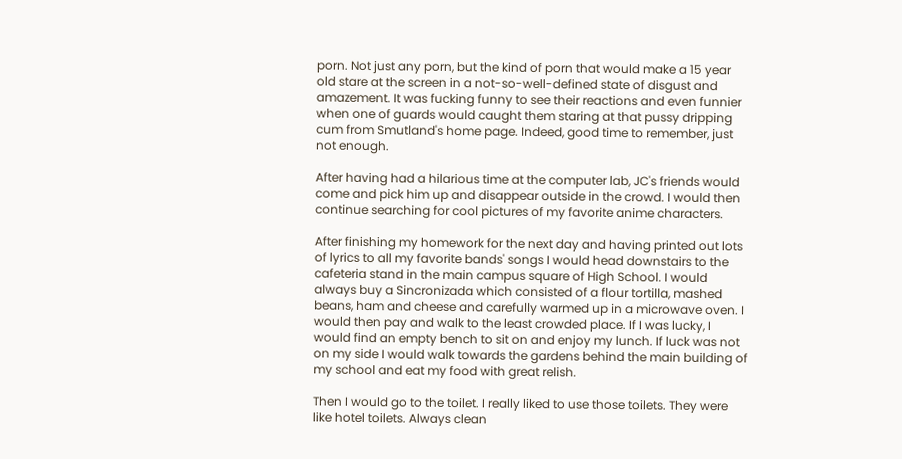porn. Not just any porn, but the kind of porn that would make a 15 year old stare at the screen in a not-so-well-defined state of disgust and amazement. It was fucking funny to see their reactions and even funnier when one of guards would caught them staring at that pussy dripping cum from Smutland's home page. Indeed, good time to remember, just not enough.

After having had a hilarious time at the computer lab, JC's friends would come and pick him up and disappear outside in the crowd. I would then continue searching for cool pictures of my favorite anime characters.

After finishing my homework for the next day and having printed out lots of lyrics to all my favorite bands' songs I would head downstairs to the cafeteria stand in the main campus square of High School. I would always buy a Sincronizada which consisted of a flour tortilla, mashed beans, ham and cheese and carefully warmed up in a microwave oven. I would then pay and walk to the least crowded place. If I was lucky, I would find an empty bench to sit on and enjoy my lunch. If luck was not on my side I would walk towards the gardens behind the main building of my school and eat my food with great relish.

Then I would go to the toilet. I really liked to use those toilets. They were like hotel toilets. Always clean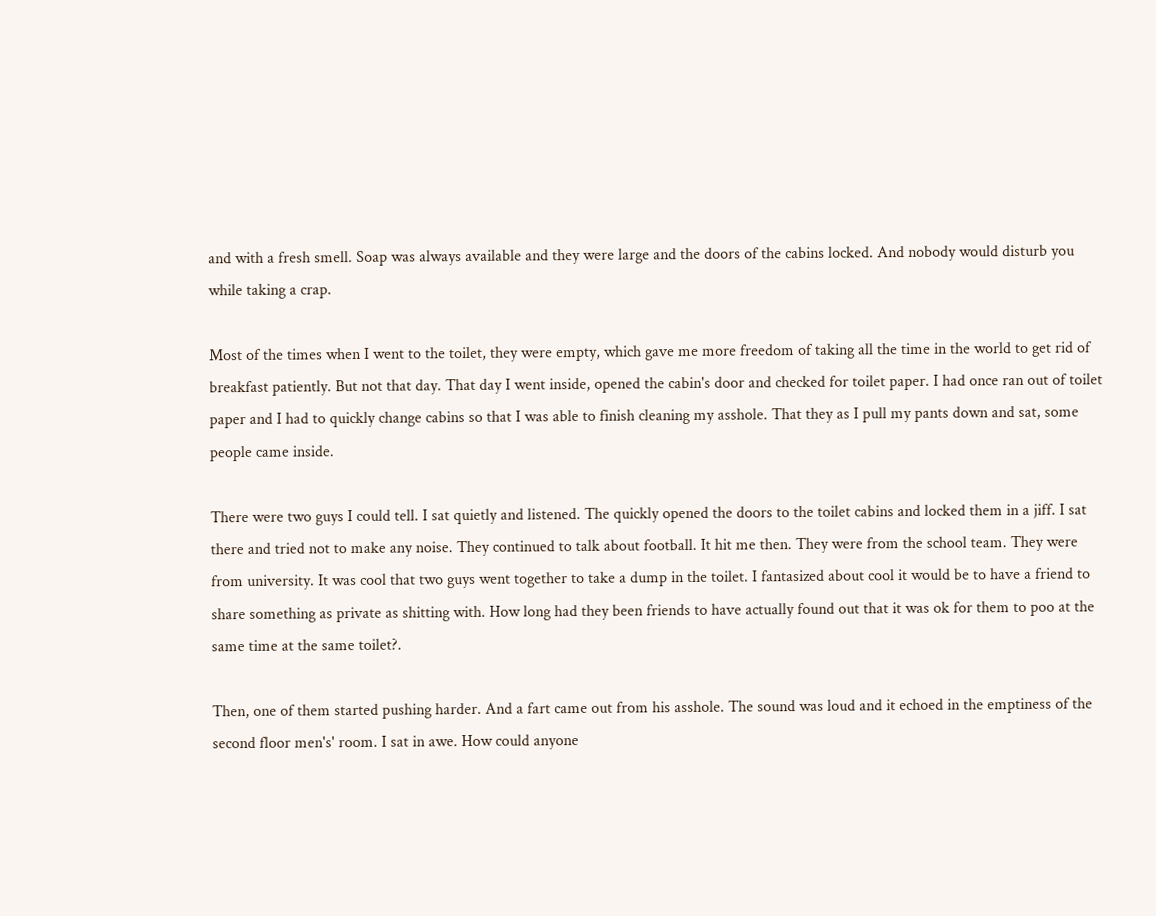and with a fresh smell. Soap was always available and they were large and the doors of the cabins locked. And nobody would disturb you while taking a crap.

Most of the times when I went to the toilet, they were empty, which gave me more freedom of taking all the time in the world to get rid of breakfast patiently. But not that day. That day I went inside, opened the cabin's door and checked for toilet paper. I had once ran out of toilet paper and I had to quickly change cabins so that I was able to finish cleaning my asshole. That they as I pull my pants down and sat, some people came inside.

There were two guys I could tell. I sat quietly and listened. The quickly opened the doors to the toilet cabins and locked them in a jiff. I sat there and tried not to make any noise. They continued to talk about football. It hit me then. They were from the school team. They were from university. It was cool that two guys went together to take a dump in the toilet. I fantasized about cool it would be to have a friend to share something as private as shitting with. How long had they been friends to have actually found out that it was ok for them to poo at the same time at the same toilet?.

Then, one of them started pushing harder. And a fart came out from his asshole. The sound was loud and it echoed in the emptiness of the second floor men's' room. I sat in awe. How could anyone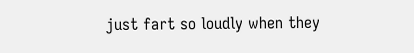just fart so loudly when they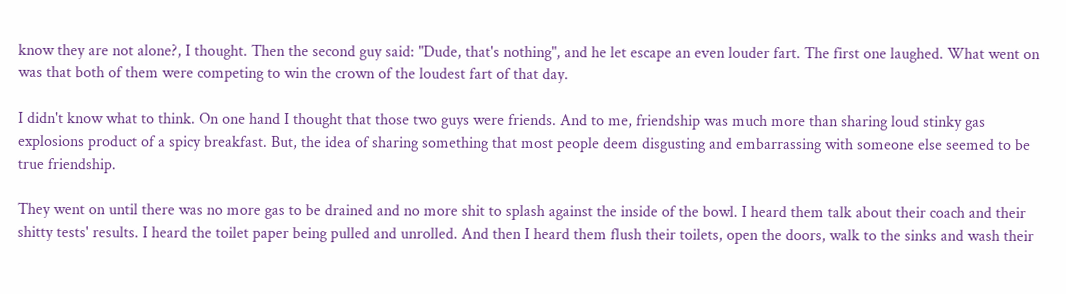know they are not alone?, I thought. Then the second guy said: "Dude, that's nothing", and he let escape an even louder fart. The first one laughed. What went on was that both of them were competing to win the crown of the loudest fart of that day.

I didn't know what to think. On one hand I thought that those two guys were friends. And to me, friendship was much more than sharing loud stinky gas explosions product of a spicy breakfast. But, the idea of sharing something that most people deem disgusting and embarrassing with someone else seemed to be true friendship.

They went on until there was no more gas to be drained and no more shit to splash against the inside of the bowl. I heard them talk about their coach and their shitty tests' results. I heard the toilet paper being pulled and unrolled. And then I heard them flush their toilets, open the doors, walk to the sinks and wash their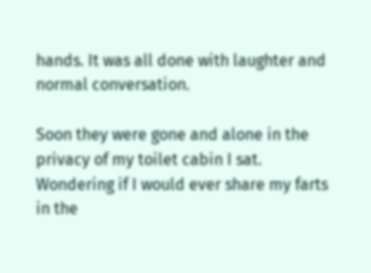hands. It was all done with laughter and normal conversation.

Soon they were gone and alone in the privacy of my toilet cabin I sat. Wondering if I would ever share my farts in the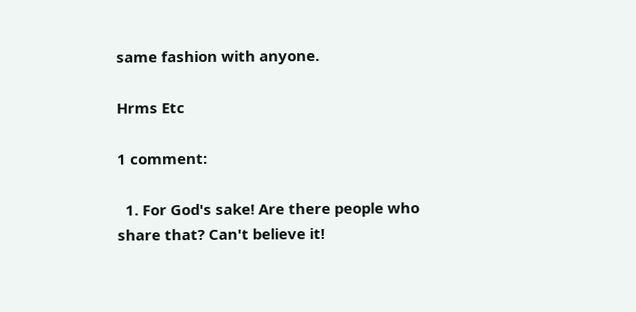same fashion with anyone.

Hrms Etc

1 comment:

  1. For God's sake! Are there people who share that? Can't believe it!